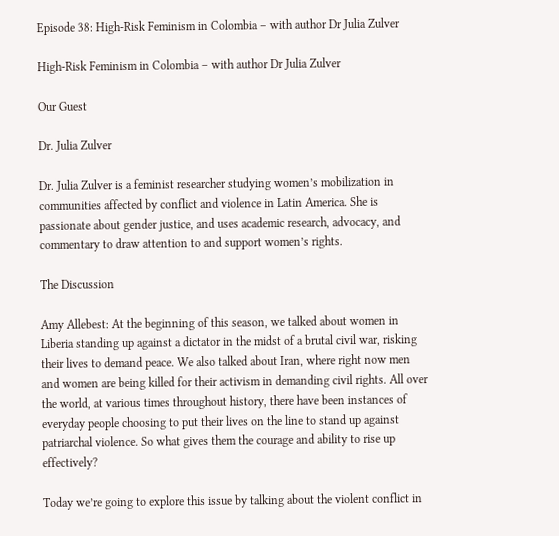Episode 38: High-Risk Feminism in Colombia – with author Dr Julia Zulver

High-Risk Feminism in Colombia – with author Dr Julia Zulver

Our Guest

Dr. Julia Zulver

Dr. Julia Zulver is a feminist researcher studying women’s mobilization in communities affected by conflict and violence in Latin America. She is passionate about gender justice, and uses academic research, advocacy, and commentary to draw attention to and support women’s rights.

The Discussion

Amy Allebest: At the beginning of this season, we talked about women in Liberia standing up against a dictator in the midst of a brutal civil war, risking their lives to demand peace. We also talked about Iran, where right now men and women are being killed for their activism in demanding civil rights. All over the world, at various times throughout history, there have been instances of everyday people choosing to put their lives on the line to stand up against patriarchal violence. So what gives them the courage and ability to rise up effectively?

Today we’re going to explore this issue by talking about the violent conflict in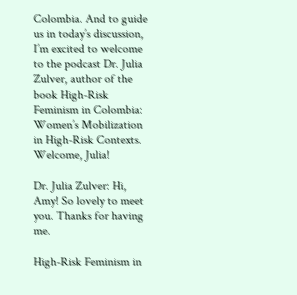Colombia. And to guide us in today’s discussion, I’m excited to welcome to the podcast Dr. Julia Zulver, author of the book High-Risk Feminism in Colombia: Women’s Mobilization in High-Risk Contexts. Welcome, Julia!

Dr. Julia Zulver: Hi, Amy! So lovely to meet you. Thanks for having me.

High-Risk Feminism in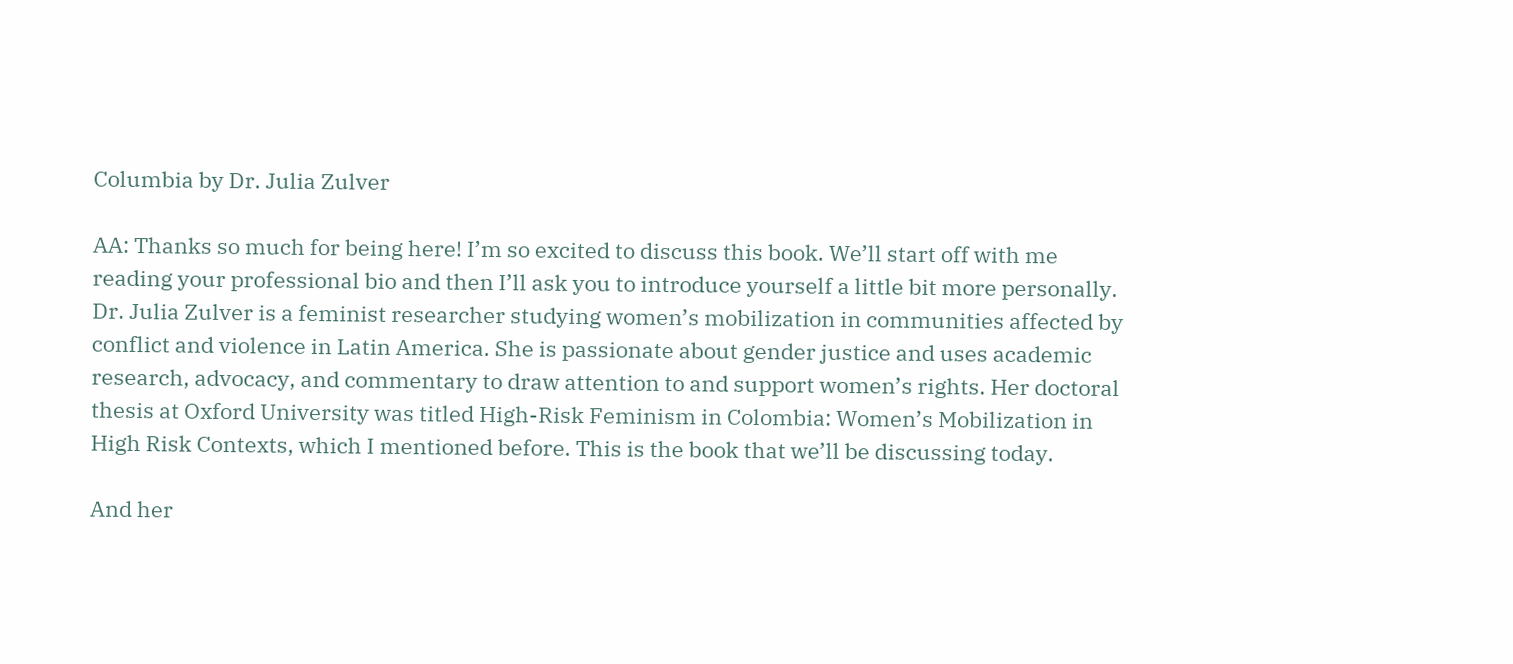Columbia by Dr. Julia Zulver

AA: Thanks so much for being here! I’m so excited to discuss this book. We’ll start off with me reading your professional bio and then I’ll ask you to introduce yourself a little bit more personally. Dr. Julia Zulver is a feminist researcher studying women’s mobilization in communities affected by conflict and violence in Latin America. She is passionate about gender justice and uses academic research, advocacy, and commentary to draw attention to and support women’s rights. Her doctoral thesis at Oxford University was titled High-Risk Feminism in Colombia: Women’s Mobilization in High Risk Contexts, which I mentioned before. This is the book that we’ll be discussing today.

And her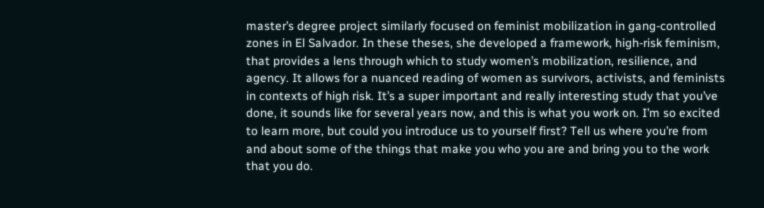master’s degree project similarly focused on feminist mobilization in gang-controlled zones in El Salvador. In these theses, she developed a framework, high-risk feminism, that provides a lens through which to study women’s mobilization, resilience, and agency. It allows for a nuanced reading of women as survivors, activists, and feminists in contexts of high risk. It’s a super important and really interesting study that you’ve done, it sounds like for several years now, and this is what you work on. I’m so excited to learn more, but could you introduce us to yourself first? Tell us where you’re from and about some of the things that make you who you are and bring you to the work that you do.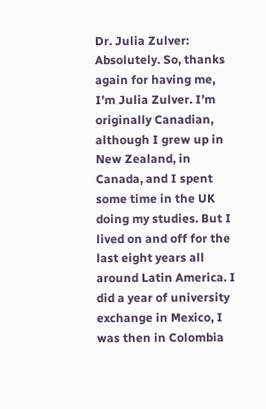Dr. Julia Zulver: Absolutely. So, thanks again for having me, I’m Julia Zulver. I’m originally Canadian, although I grew up in New Zealand, in Canada, and I spent some time in the UK doing my studies. But I lived on and off for the last eight years all around Latin America. I did a year of university exchange in Mexico, I was then in Colombia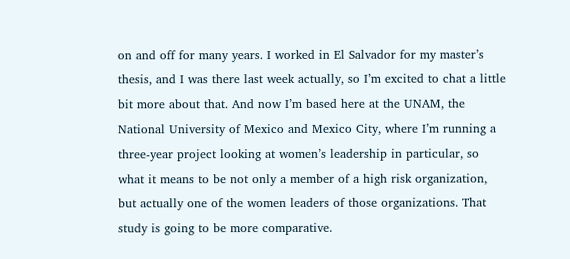on and off for many years. I worked in El Salvador for my master’s thesis, and I was there last week actually, so I’m excited to chat a little bit more about that. And now I’m based here at the UNAM, the National University of Mexico and Mexico City, where I’m running a three-year project looking at women’s leadership in particular, so what it means to be not only a member of a high risk organization, but actually one of the women leaders of those organizations. That study is going to be more comparative.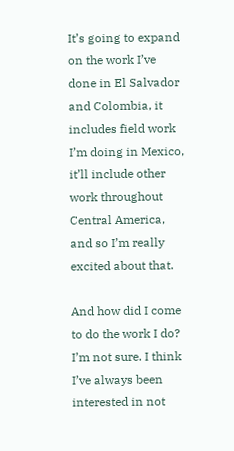It’s going to expand on the work I’ve done in El Salvador and Colombia, it includes field work I’m doing in Mexico, it’ll include other work throughout Central America, and so I’m really excited about that.

And how did I come to do the work I do? I’m not sure. I think I’ve always been interested in not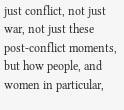just conflict, not just war, not just these post-conflict moments, but how people, and women in particular,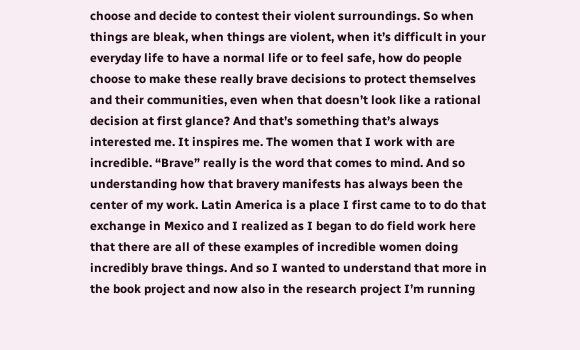choose and decide to contest their violent surroundings. So when things are bleak, when things are violent, when it’s difficult in your everyday life to have a normal life or to feel safe, how do people choose to make these really brave decisions to protect themselves and their communities, even when that doesn’t look like a rational decision at first glance? And that’s something that’s always interested me. It inspires me. The women that I work with are incredible. “Brave” really is the word that comes to mind. And so understanding how that bravery manifests has always been the center of my work. Latin America is a place I first came to to do that exchange in Mexico and I realized as I began to do field work here that there are all of these examples of incredible women doing incredibly brave things. And so I wanted to understand that more in the book project and now also in the research project I’m running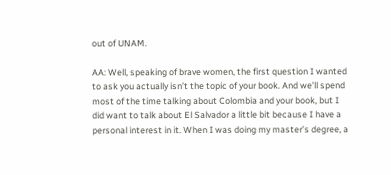out of UNAM.

AA: Well, speaking of brave women, the first question I wanted to ask you actually isn’t the topic of your book. And we’ll spend most of the time talking about Colombia and your book, but I did want to talk about El Salvador a little bit because I have a personal interest in it. When I was doing my master’s degree, a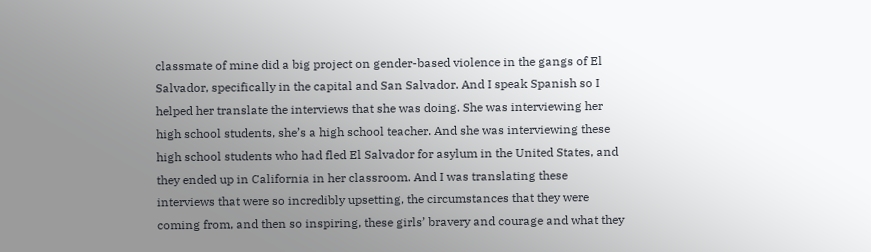classmate of mine did a big project on gender-based violence in the gangs of El Salvador, specifically in the capital and San Salvador. And I speak Spanish so I helped her translate the interviews that she was doing. She was interviewing her high school students, she’s a high school teacher. And she was interviewing these high school students who had fled El Salvador for asylum in the United States, and they ended up in California in her classroom. And I was translating these interviews that were so incredibly upsetting, the circumstances that they were coming from, and then so inspiring, these girls’ bravery and courage and what they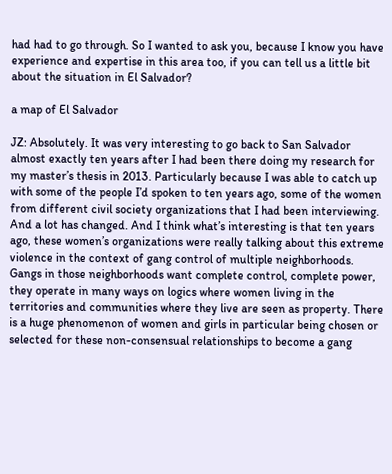had had to go through. So I wanted to ask you, because I know you have experience and expertise in this area too, if you can tell us a little bit about the situation in El Salvador?

a map of El Salvador

JZ: Absolutely. It was very interesting to go back to San Salvador almost exactly ten years after I had been there doing my research for my master’s thesis in 2013. Particularly because I was able to catch up with some of the people I’d spoken to ten years ago, some of the women from different civil society organizations that I had been interviewing. And a lot has changed. And I think what’s interesting is that ten years ago, these women’s organizations were really talking about this extreme violence in the context of gang control of multiple neighborhoods. Gangs in those neighborhoods want complete control, complete power, they operate in many ways on logics where women living in the territories and communities where they live are seen as property. There is a huge phenomenon of women and girls in particular being chosen or selected for these non-consensual relationships to become a gang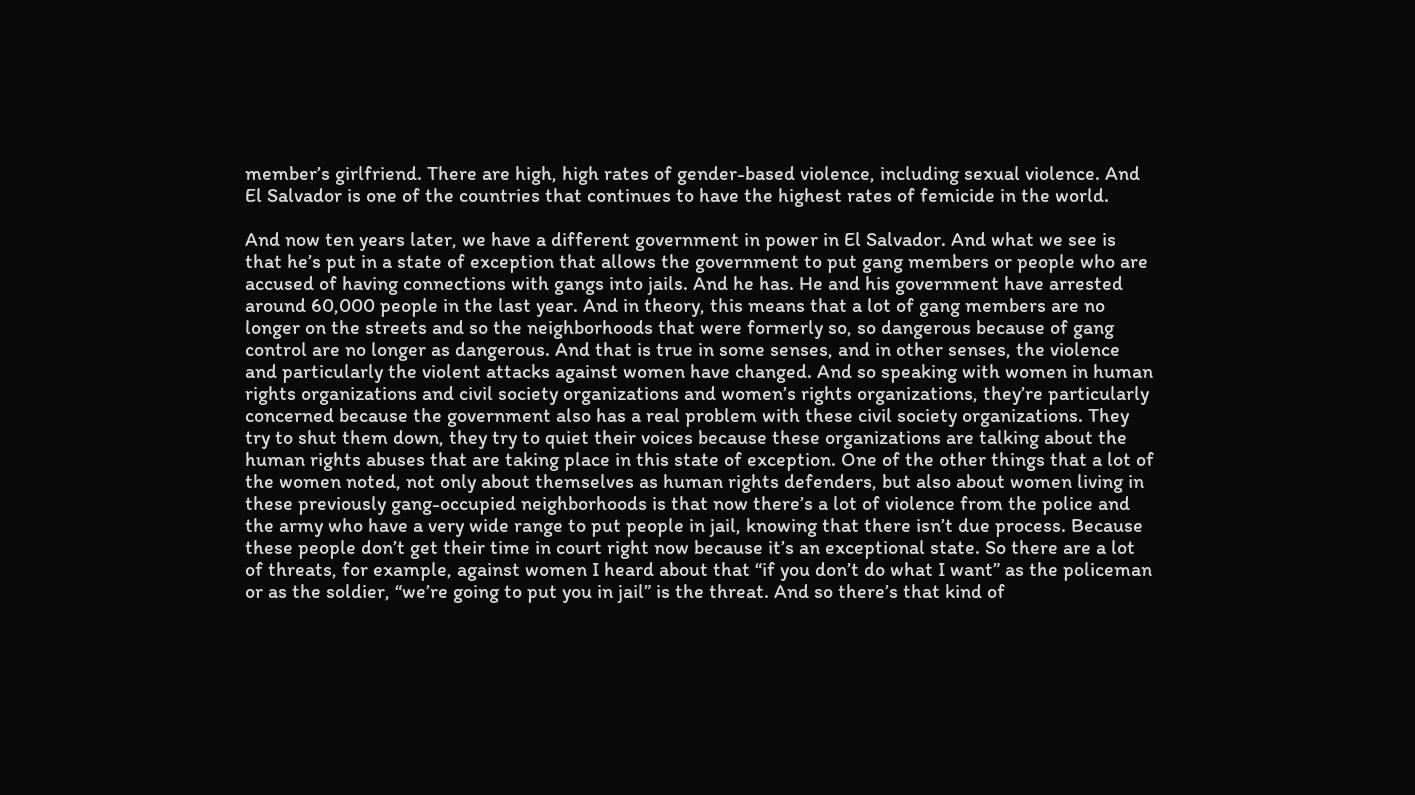member’s girlfriend. There are high, high rates of gender-based violence, including sexual violence. And El Salvador is one of the countries that continues to have the highest rates of femicide in the world.

And now ten years later, we have a different government in power in El Salvador. And what we see is that he’s put in a state of exception that allows the government to put gang members or people who are accused of having connections with gangs into jails. And he has. He and his government have arrested around 60,000 people in the last year. And in theory, this means that a lot of gang members are no longer on the streets and so the neighborhoods that were formerly so, so dangerous because of gang control are no longer as dangerous. And that is true in some senses, and in other senses, the violence and particularly the violent attacks against women have changed. And so speaking with women in human rights organizations and civil society organizations and women’s rights organizations, they’re particularly concerned because the government also has a real problem with these civil society organizations. They try to shut them down, they try to quiet their voices because these organizations are talking about the human rights abuses that are taking place in this state of exception. One of the other things that a lot of the women noted, not only about themselves as human rights defenders, but also about women living in these previously gang-occupied neighborhoods is that now there’s a lot of violence from the police and the army who have a very wide range to put people in jail, knowing that there isn’t due process. Because these people don’t get their time in court right now because it’s an exceptional state. So there are a lot of threats, for example, against women I heard about that “if you don’t do what I want” as the policeman or as the soldier, “we’re going to put you in jail” is the threat. And so there’s that kind of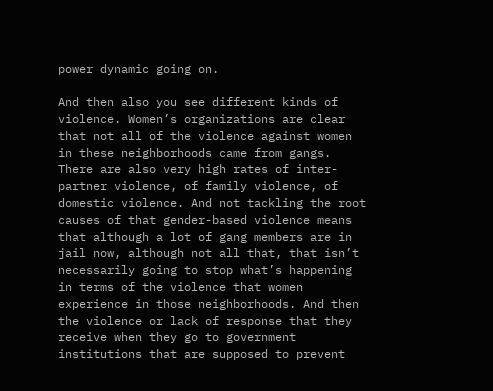power dynamic going on.

And then also you see different kinds of violence. Women’s organizations are clear that not all of the violence against women in these neighborhoods came from gangs. There are also very high rates of inter-partner violence, of family violence, of domestic violence. And not tackling the root causes of that gender-based violence means that although a lot of gang members are in jail now, although not all that, that isn’t necessarily going to stop what’s happening in terms of the violence that women experience in those neighborhoods. And then the violence or lack of response that they receive when they go to government institutions that are supposed to prevent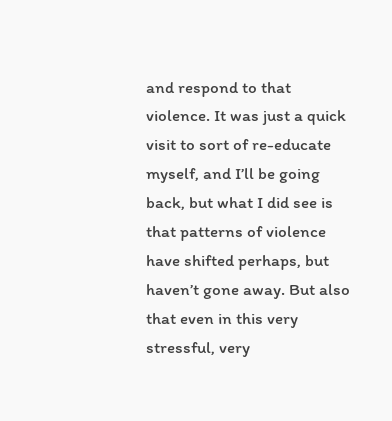and respond to that violence. It was just a quick visit to sort of re-educate myself, and I’ll be going back, but what I did see is that patterns of violence have shifted perhaps, but haven’t gone away. But also that even in this very stressful, very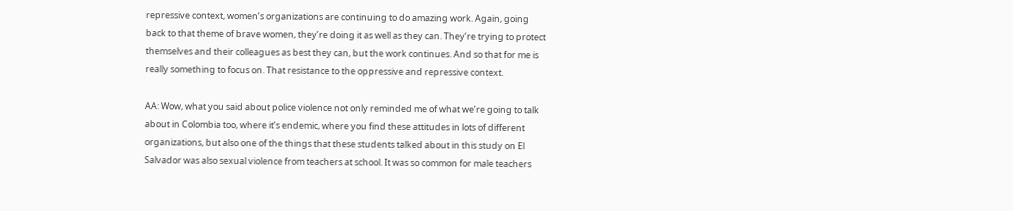repressive context, women’s organizations are continuing to do amazing work. Again, going back to that theme of brave women, they’re doing it as well as they can. They’re trying to protect themselves and their colleagues as best they can, but the work continues. And so that for me is really something to focus on. That resistance to the oppressive and repressive context.

AA: Wow, what you said about police violence not only reminded me of what we’re going to talk about in Colombia too, where it’s endemic, where you find these attitudes in lots of different organizations, but also one of the things that these students talked about in this study on El Salvador was also sexual violence from teachers at school. It was so common for male teachers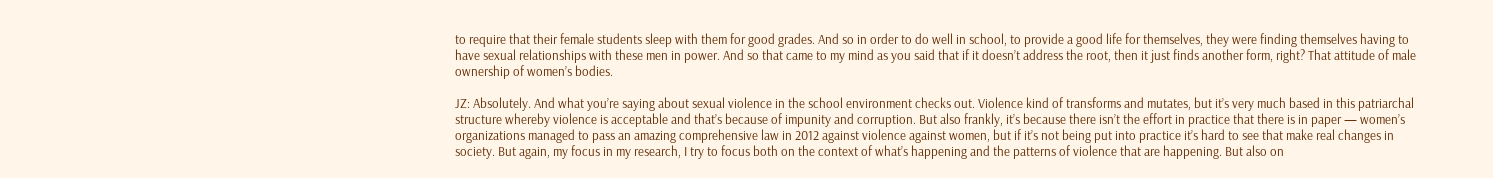to require that their female students sleep with them for good grades. And so in order to do well in school, to provide a good life for themselves, they were finding themselves having to have sexual relationships with these men in power. And so that came to my mind as you said that if it doesn’t address the root, then it just finds another form, right? That attitude of male ownership of women’s bodies.

JZ: Absolutely. And what you’re saying about sexual violence in the school environment checks out. Violence kind of transforms and mutates, but it’s very much based in this patriarchal structure whereby violence is acceptable and that’s because of impunity and corruption. But also frankly, it’s because there isn’t the effort in practice that there is in paper — women’s organizations managed to pass an amazing comprehensive law in 2012 against violence against women, but if it’s not being put into practice it’s hard to see that make real changes in society. But again, my focus in my research, I try to focus both on the context of what’s happening and the patterns of violence that are happening. But also on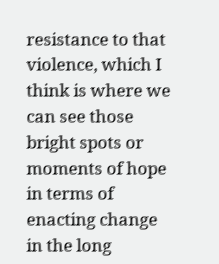resistance to that violence, which I think is where we can see those bright spots or moments of hope in terms of enacting change in the long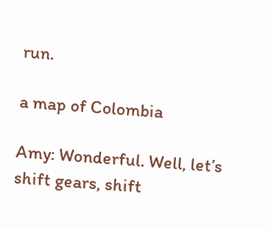run.

a map of Colombia

Amy: Wonderful. Well, let’s shift gears, shift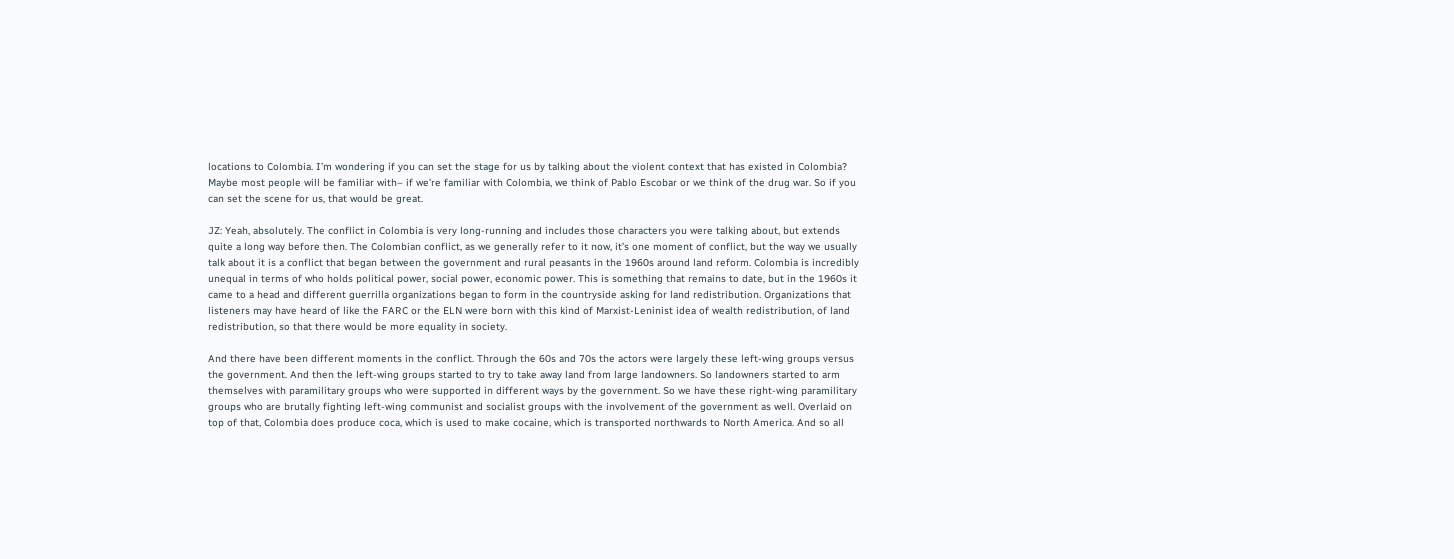locations to Colombia. I’m wondering if you can set the stage for us by talking about the violent context that has existed in Colombia? Maybe most people will be familiar with– if we’re familiar with Colombia, we think of Pablo Escobar or we think of the drug war. So if you can set the scene for us, that would be great.

JZ: Yeah, absolutely. The conflict in Colombia is very long-running and includes those characters you were talking about, but extends quite a long way before then. The Colombian conflict, as we generally refer to it now, it’s one moment of conflict, but the way we usually talk about it is a conflict that began between the government and rural peasants in the 1960s around land reform. Colombia is incredibly unequal in terms of who holds political power, social power, economic power. This is something that remains to date, but in the 1960s it came to a head and different guerrilla organizations began to form in the countryside asking for land redistribution. Organizations that listeners may have heard of like the FARC or the ELN were born with this kind of Marxist-Leninist idea of wealth redistribution, of land redistribution, so that there would be more equality in society.

And there have been different moments in the conflict. Through the 60s and 70s the actors were largely these left-wing groups versus the government. And then the left-wing groups started to try to take away land from large landowners. So landowners started to arm themselves with paramilitary groups who were supported in different ways by the government. So we have these right-wing paramilitary groups who are brutally fighting left-wing communist and socialist groups with the involvement of the government as well. Overlaid on top of that, Colombia does produce coca, which is used to make cocaine, which is transported northwards to North America. And so all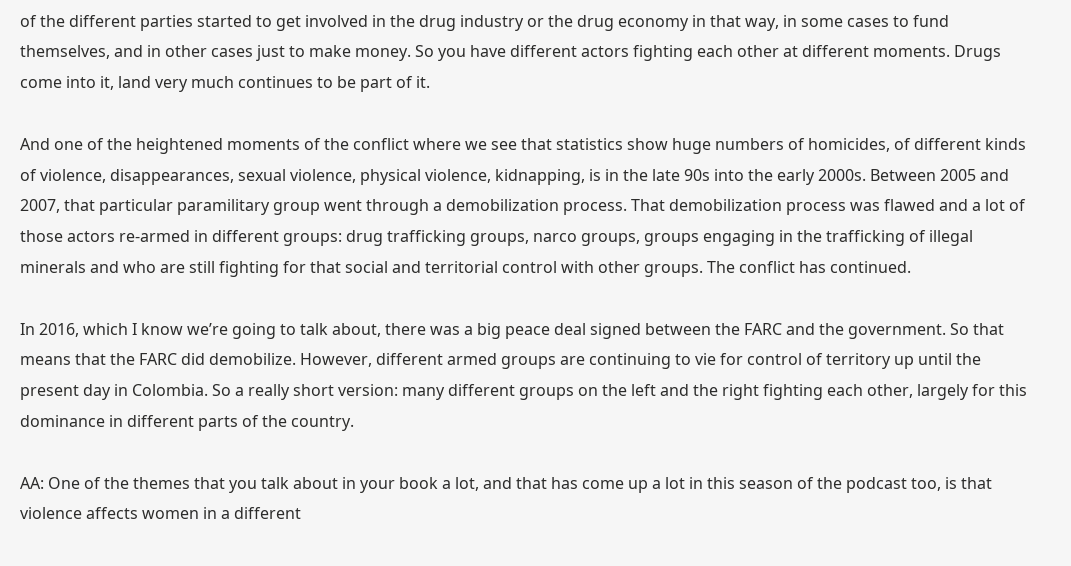of the different parties started to get involved in the drug industry or the drug economy in that way, in some cases to fund themselves, and in other cases just to make money. So you have different actors fighting each other at different moments. Drugs come into it, land very much continues to be part of it.

And one of the heightened moments of the conflict where we see that statistics show huge numbers of homicides, of different kinds of violence, disappearances, sexual violence, physical violence, kidnapping, is in the late 90s into the early 2000s. Between 2005 and 2007, that particular paramilitary group went through a demobilization process. That demobilization process was flawed and a lot of those actors re-armed in different groups: drug trafficking groups, narco groups, groups engaging in the trafficking of illegal minerals and who are still fighting for that social and territorial control with other groups. The conflict has continued.

In 2016, which I know we’re going to talk about, there was a big peace deal signed between the FARC and the government. So that means that the FARC did demobilize. However, different armed groups are continuing to vie for control of territory up until the present day in Colombia. So a really short version: many different groups on the left and the right fighting each other, largely for this dominance in different parts of the country.

AA: One of the themes that you talk about in your book a lot, and that has come up a lot in this season of the podcast too, is that violence affects women in a different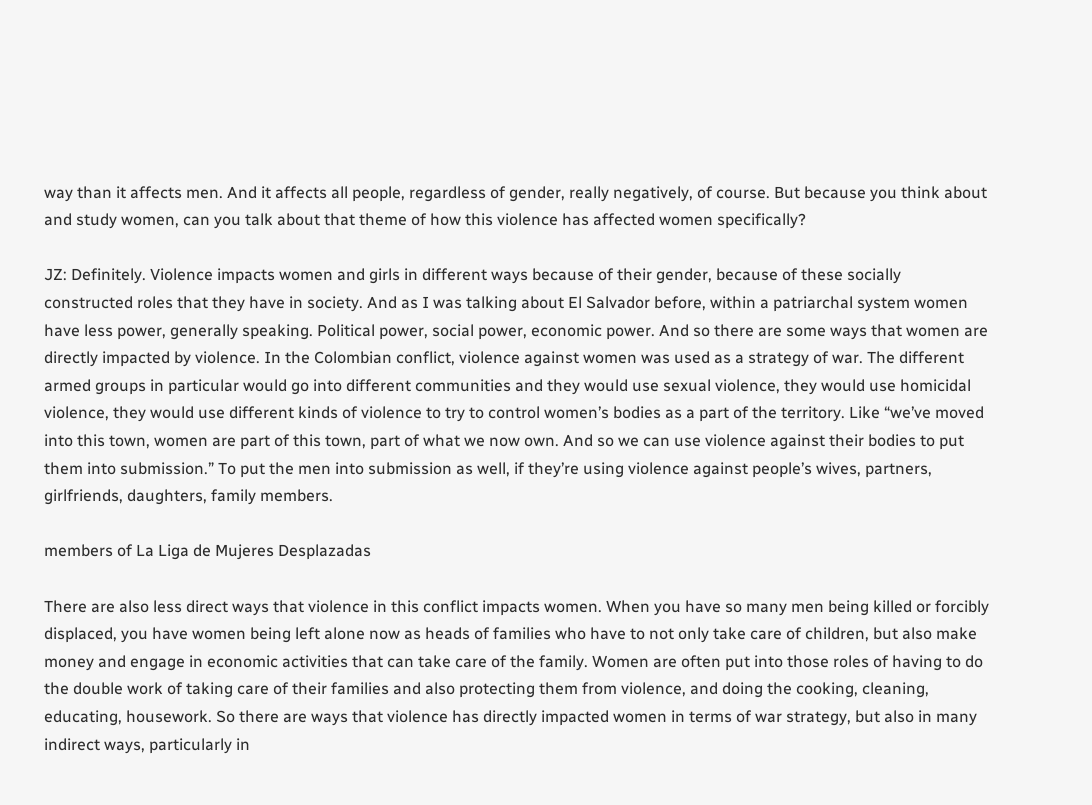way than it affects men. And it affects all people, regardless of gender, really negatively, of course. But because you think about and study women, can you talk about that theme of how this violence has affected women specifically?

JZ: Definitely. Violence impacts women and girls in different ways because of their gender, because of these socially constructed roles that they have in society. And as I was talking about El Salvador before, within a patriarchal system women have less power, generally speaking. Political power, social power, economic power. And so there are some ways that women are directly impacted by violence. In the Colombian conflict, violence against women was used as a strategy of war. The different armed groups in particular would go into different communities and they would use sexual violence, they would use homicidal violence, they would use different kinds of violence to try to control women’s bodies as a part of the territory. Like “we’ve moved into this town, women are part of this town, part of what we now own. And so we can use violence against their bodies to put them into submission.” To put the men into submission as well, if they’re using violence against people’s wives, partners, girlfriends, daughters, family members.

members of La Liga de Mujeres Desplazadas

There are also less direct ways that violence in this conflict impacts women. When you have so many men being killed or forcibly displaced, you have women being left alone now as heads of families who have to not only take care of children, but also make money and engage in economic activities that can take care of the family. Women are often put into those roles of having to do the double work of taking care of their families and also protecting them from violence, and doing the cooking, cleaning, educating, housework. So there are ways that violence has directly impacted women in terms of war strategy, but also in many indirect ways, particularly in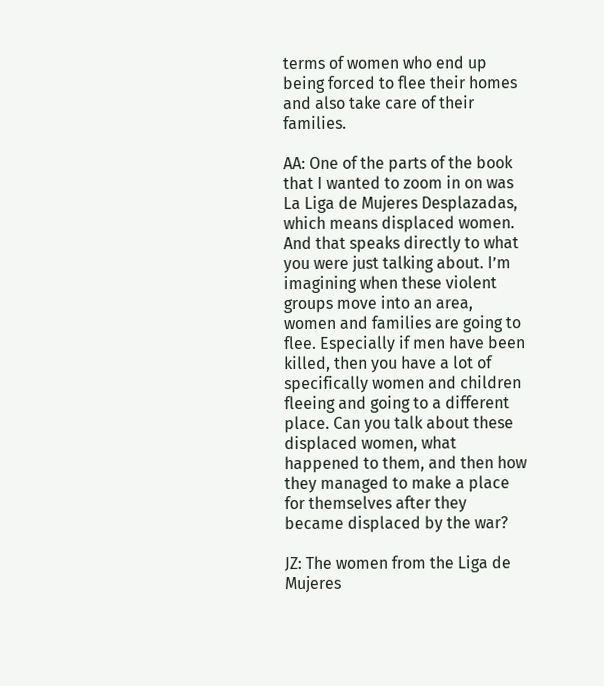terms of women who end up being forced to flee their homes and also take care of their families.

AA: One of the parts of the book that I wanted to zoom in on was La Liga de Mujeres Desplazadas, which means displaced women. And that speaks directly to what you were just talking about. I’m imagining when these violent groups move into an area, women and families are going to flee. Especially if men have been killed, then you have a lot of specifically women and children fleeing and going to a different place. Can you talk about these displaced women, what happened to them, and then how they managed to make a place for themselves after they became displaced by the war?

JZ: The women from the Liga de Mujeres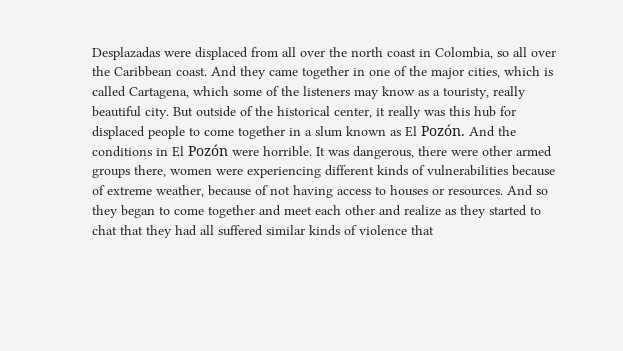Desplazadas were displaced from all over the north coast in Colombia, so all over the Caribbean coast. And they came together in one of the major cities, which is called Cartagena, which some of the listeners may know as a touristy, really beautiful city. But outside of the historical center, it really was this hub for displaced people to come together in a slum known as El Pozón. And the conditions in El Pozón were horrible. It was dangerous, there were other armed groups there, women were experiencing different kinds of vulnerabilities because of extreme weather, because of not having access to houses or resources. And so they began to come together and meet each other and realize as they started to chat that they had all suffered similar kinds of violence that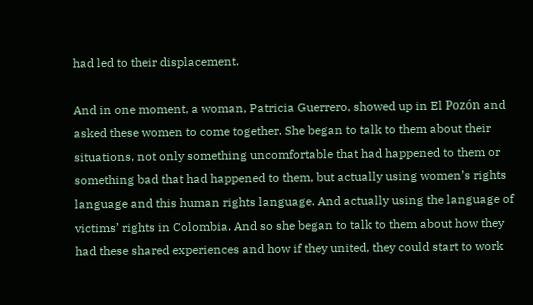had led to their displacement.

And in one moment, a woman, Patricia Guerrero, showed up in El Pozón and asked these women to come together. She began to talk to them about their situations, not only something uncomfortable that had happened to them or something bad that had happened to them, but actually using women’s rights language and this human rights language. And actually using the language of victims’ rights in Colombia. And so she began to talk to them about how they had these shared experiences and how if they united, they could start to work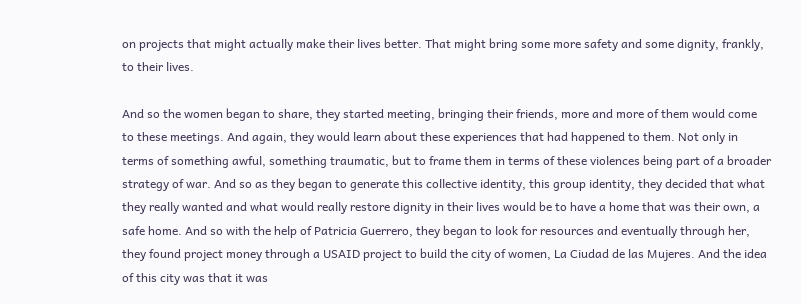on projects that might actually make their lives better. That might bring some more safety and some dignity, frankly, to their lives.

And so the women began to share, they started meeting, bringing their friends, more and more of them would come to these meetings. And again, they would learn about these experiences that had happened to them. Not only in terms of something awful, something traumatic, but to frame them in terms of these violences being part of a broader strategy of war. And so as they began to generate this collective identity, this group identity, they decided that what they really wanted and what would really restore dignity in their lives would be to have a home that was their own, a safe home. And so with the help of Patricia Guerrero, they began to look for resources and eventually through her, they found project money through a USAID project to build the city of women, La Ciudad de las Mujeres. And the idea of this city was that it was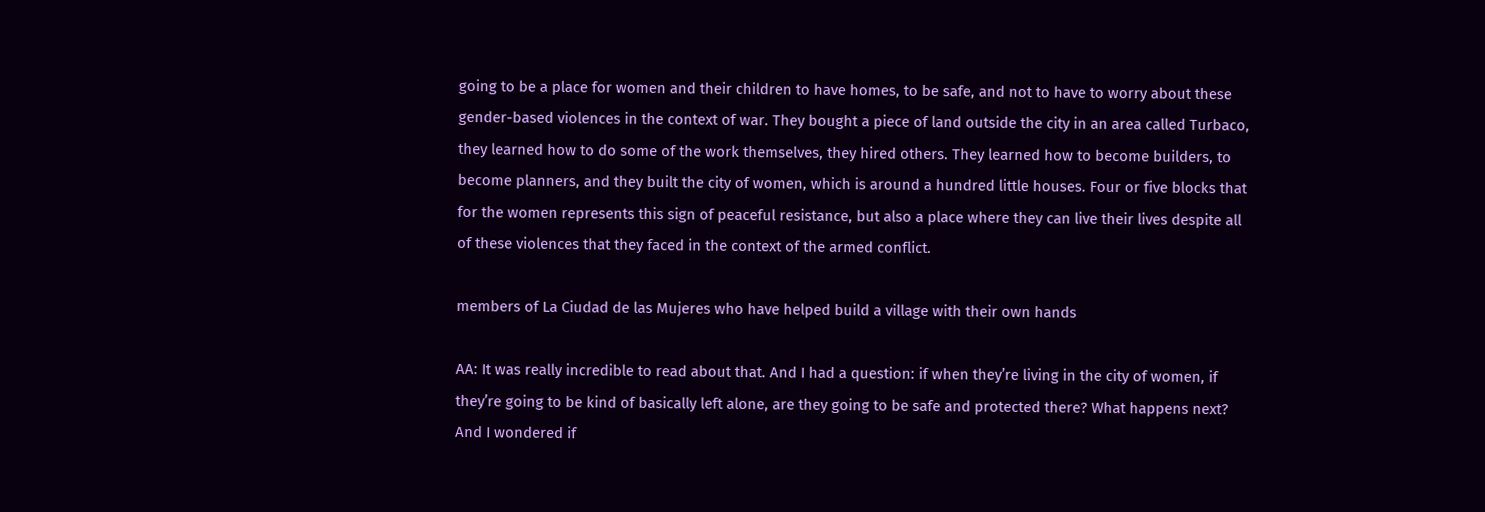going to be a place for women and their children to have homes, to be safe, and not to have to worry about these gender-based violences in the context of war. They bought a piece of land outside the city in an area called Turbaco, they learned how to do some of the work themselves, they hired others. They learned how to become builders, to become planners, and they built the city of women, which is around a hundred little houses. Four or five blocks that for the women represents this sign of peaceful resistance, but also a place where they can live their lives despite all of these violences that they faced in the context of the armed conflict.

members of La Ciudad de las Mujeres who have helped build a village with their own hands

AA: It was really incredible to read about that. And I had a question: if when they’re living in the city of women, if they’re going to be kind of basically left alone, are they going to be safe and protected there? What happens next? And I wondered if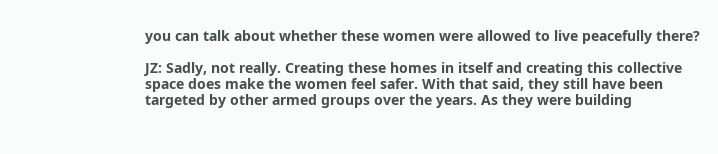you can talk about whether these women were allowed to live peacefully there?

JZ: Sadly, not really. Creating these homes in itself and creating this collective space does make the women feel safer. With that said, they still have been targeted by other armed groups over the years. As they were building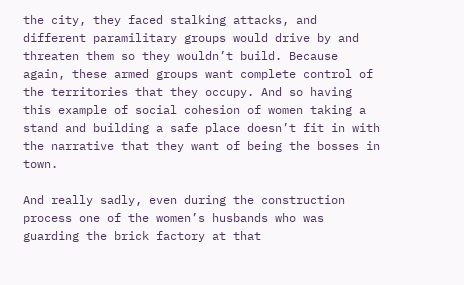the city, they faced stalking attacks, and different paramilitary groups would drive by and threaten them so they wouldn’t build. Because again, these armed groups want complete control of the territories that they occupy. And so having this example of social cohesion of women taking a stand and building a safe place doesn’t fit in with the narrative that they want of being the bosses in town.

And really sadly, even during the construction process one of the women’s husbands who was guarding the brick factory at that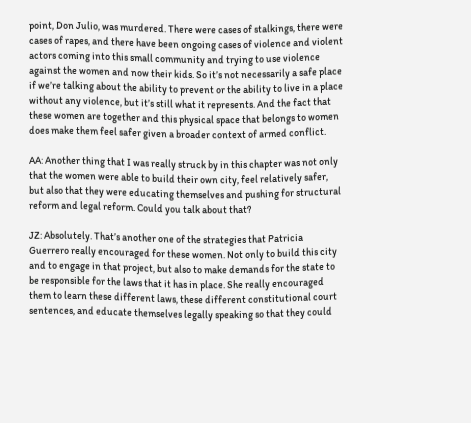point, Don Julio, was murdered. There were cases of stalkings, there were cases of rapes, and there have been ongoing cases of violence and violent actors coming into this small community and trying to use violence against the women and now their kids. So it’s not necessarily a safe place if we’re talking about the ability to prevent or the ability to live in a place without any violence, but it’s still what it represents. And the fact that these women are together and this physical space that belongs to women does make them feel safer given a broader context of armed conflict.

AA: Another thing that I was really struck by in this chapter was not only that the women were able to build their own city, feel relatively safer, but also that they were educating themselves and pushing for structural reform and legal reform. Could you talk about that?

JZ: Absolutely. That’s another one of the strategies that Patricia Guerrero really encouraged for these women. Not only to build this city and to engage in that project, but also to make demands for the state to be responsible for the laws that it has in place. She really encouraged them to learn these different laws, these different constitutional court sentences, and educate themselves legally speaking so that they could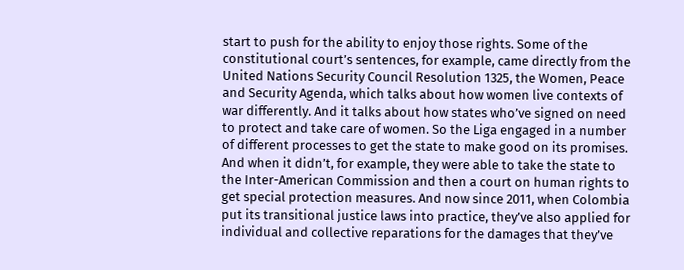start to push for the ability to enjoy those rights. Some of the constitutional court’s sentences, for example, came directly from the United Nations Security Council Resolution 1325, the Women, Peace and Security Agenda, which talks about how women live contexts of war differently. And it talks about how states who’ve signed on need to protect and take care of women. So the Liga engaged in a number of different processes to get the state to make good on its promises. And when it didn’t, for example, they were able to take the state to the Inter-American Commission and then a court on human rights to get special protection measures. And now since 2011, when Colombia put its transitional justice laws into practice, they’ve also applied for individual and collective reparations for the damages that they’ve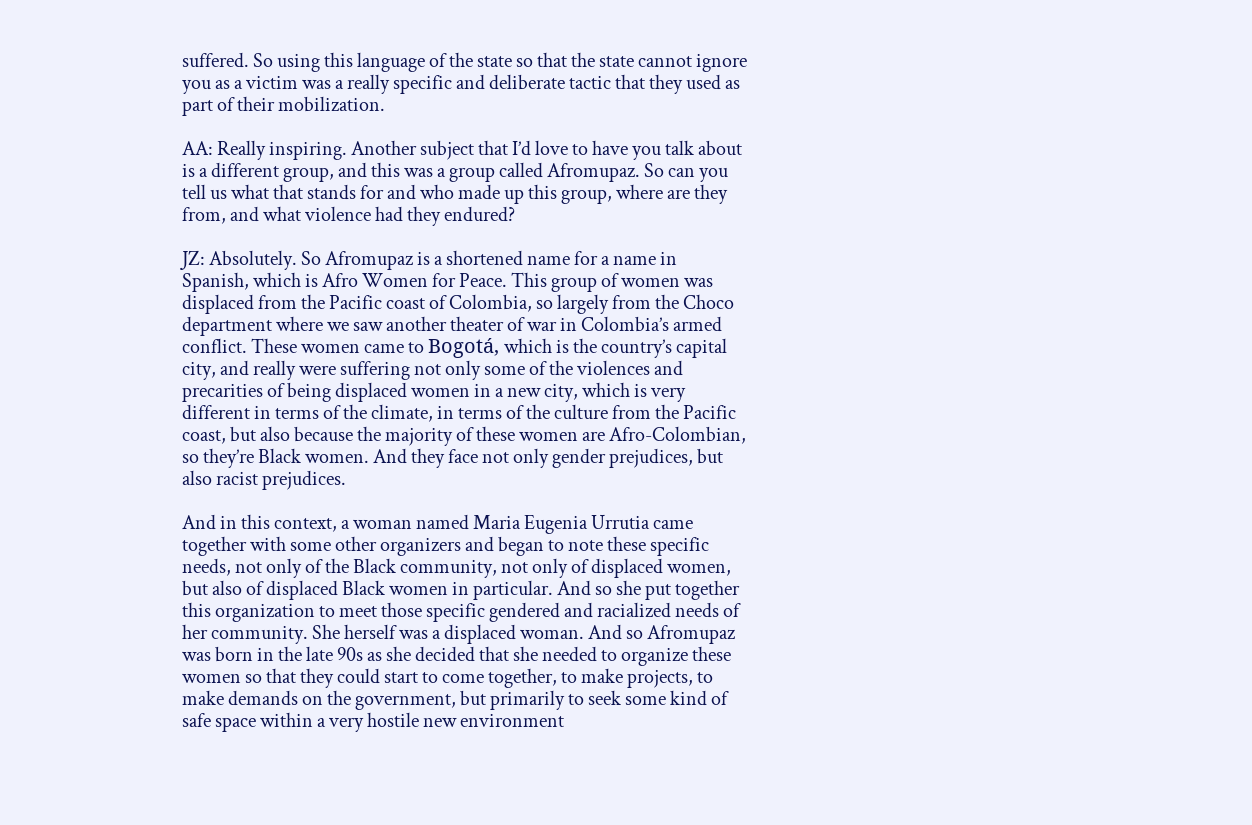suffered. So using this language of the state so that the state cannot ignore you as a victim was a really specific and deliberate tactic that they used as part of their mobilization.

AA: Really inspiring. Another subject that I’d love to have you talk about is a different group, and this was a group called Afromupaz. So can you tell us what that stands for and who made up this group, where are they from, and what violence had they endured?

JZ: Absolutely. So Afromupaz is a shortened name for a name in Spanish, which is Afro Women for Peace. This group of women was displaced from the Pacific coast of Colombia, so largely from the Choco department where we saw another theater of war in Colombia’s armed conflict. These women came to Bogotá, which is the country’s capital city, and really were suffering not only some of the violences and precarities of being displaced women in a new city, which is very different in terms of the climate, in terms of the culture from the Pacific coast, but also because the majority of these women are Afro-Colombian, so they’re Black women. And they face not only gender prejudices, but also racist prejudices.

And in this context, a woman named Maria Eugenia Urrutia came together with some other organizers and began to note these specific needs, not only of the Black community, not only of displaced women, but also of displaced Black women in particular. And so she put together this organization to meet those specific gendered and racialized needs of her community. She herself was a displaced woman. And so Afromupaz was born in the late 90s as she decided that she needed to organize these women so that they could start to come together, to make projects, to make demands on the government, but primarily to seek some kind of safe space within a very hostile new environment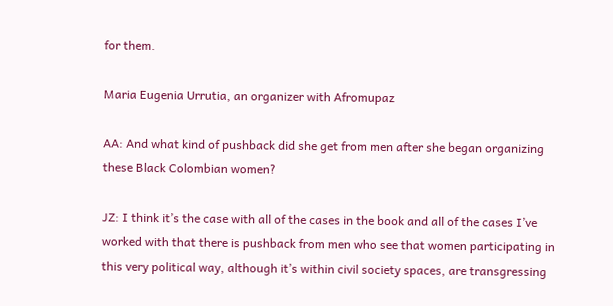for them.

Maria Eugenia Urrutia, an organizer with Afromupaz

AA: And what kind of pushback did she get from men after she began organizing these Black Colombian women?

JZ: I think it’s the case with all of the cases in the book and all of the cases I’ve worked with that there is pushback from men who see that women participating in this very political way, although it’s within civil society spaces, are transgressing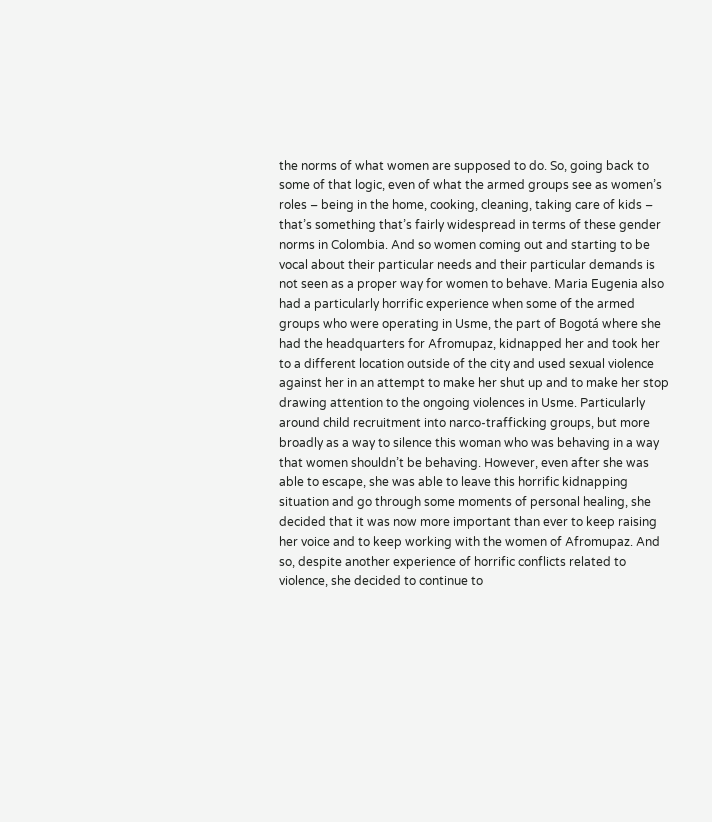the norms of what women are supposed to do. So, going back to some of that logic, even of what the armed groups see as women’s roles – being in the home, cooking, cleaning, taking care of kids – that’s something that’s fairly widespread in terms of these gender norms in Colombia. And so women coming out and starting to be vocal about their particular needs and their particular demands is not seen as a proper way for women to behave. Maria Eugenia also had a particularly horrific experience when some of the armed groups who were operating in Usme, the part of Bogotá where she had the headquarters for Afromupaz, kidnapped her and took her to a different location outside of the city and used sexual violence against her in an attempt to make her shut up and to make her stop drawing attention to the ongoing violences in Usme. Particularly around child recruitment into narco-trafficking groups, but more broadly as a way to silence this woman who was behaving in a way that women shouldn’t be behaving. However, even after she was able to escape, she was able to leave this horrific kidnapping situation and go through some moments of personal healing, she decided that it was now more important than ever to keep raising her voice and to keep working with the women of Afromupaz. And so, despite another experience of horrific conflicts related to violence, she decided to continue to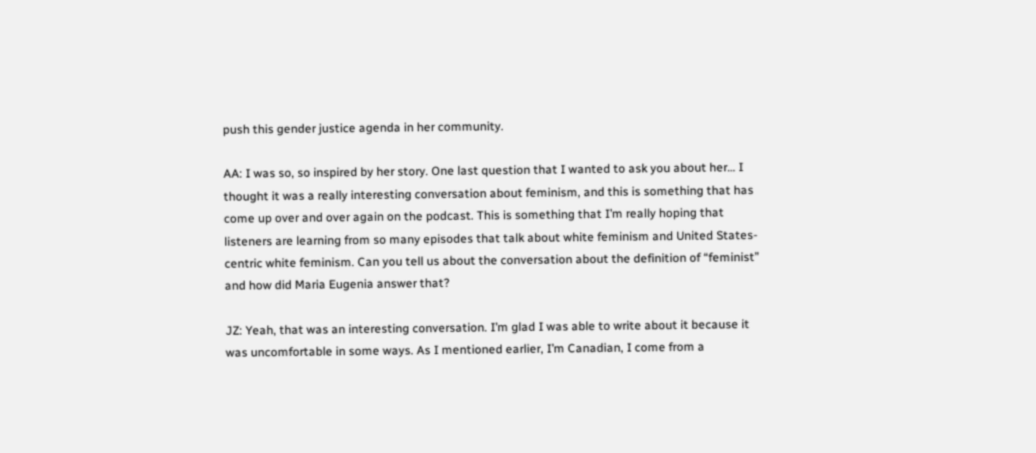push this gender justice agenda in her community.

AA: I was so, so inspired by her story. One last question that I wanted to ask you about her… I thought it was a really interesting conversation about feminism, and this is something that has come up over and over again on the podcast. This is something that I’m really hoping that listeners are learning from so many episodes that talk about white feminism and United States-centric white feminism. Can you tell us about the conversation about the definition of “feminist” and how did Maria Eugenia answer that?

JZ: Yeah, that was an interesting conversation. I’m glad I was able to write about it because it was uncomfortable in some ways. As I mentioned earlier, I’m Canadian, I come from a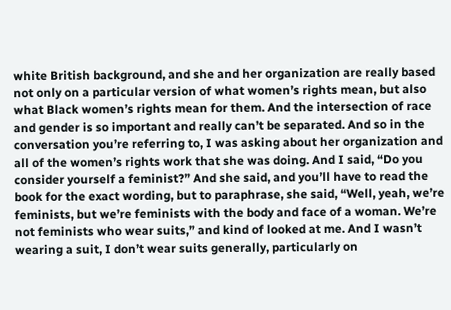white British background, and she and her organization are really based not only on a particular version of what women’s rights mean, but also what Black women’s rights mean for them. And the intersection of race and gender is so important and really can’t be separated. And so in the conversation you’re referring to, I was asking about her organization and all of the women’s rights work that she was doing. And I said, “Do you consider yourself a feminist?” And she said, and you’ll have to read the book for the exact wording, but to paraphrase, she said, “Well, yeah, we’re feminists, but we’re feminists with the body and face of a woman. We’re not feminists who wear suits,” and kind of looked at me. And I wasn’t wearing a suit, I don’t wear suits generally, particularly on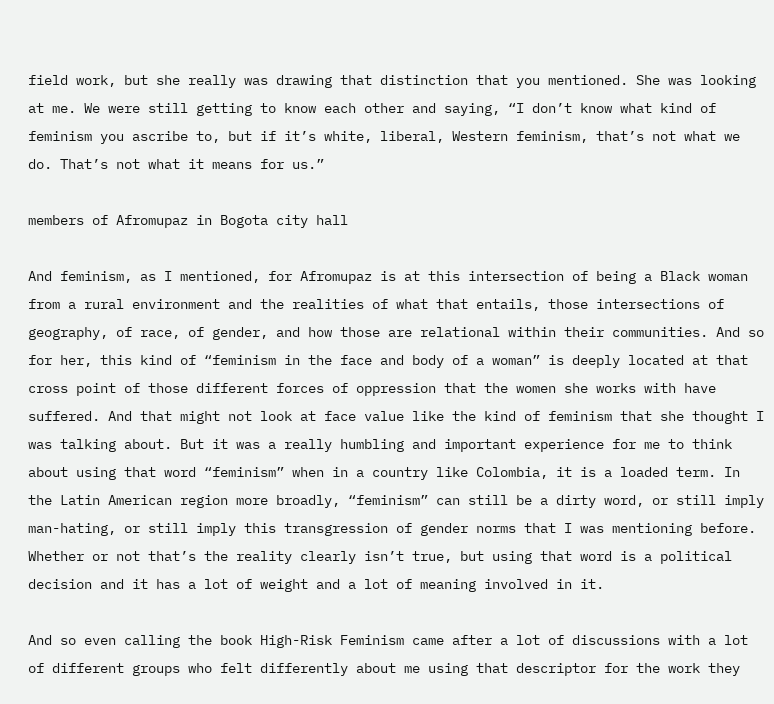field work, but she really was drawing that distinction that you mentioned. She was looking at me. We were still getting to know each other and saying, “I don’t know what kind of feminism you ascribe to, but if it’s white, liberal, Western feminism, that’s not what we do. That’s not what it means for us.”

members of Afromupaz in Bogota city hall

And feminism, as I mentioned, for Afromupaz is at this intersection of being a Black woman from a rural environment and the realities of what that entails, those intersections of geography, of race, of gender, and how those are relational within their communities. And so for her, this kind of “feminism in the face and body of a woman” is deeply located at that cross point of those different forces of oppression that the women she works with have suffered. And that might not look at face value like the kind of feminism that she thought I was talking about. But it was a really humbling and important experience for me to think about using that word “feminism” when in a country like Colombia, it is a loaded term. In the Latin American region more broadly, “feminism” can still be a dirty word, or still imply man-hating, or still imply this transgression of gender norms that I was mentioning before. Whether or not that’s the reality clearly isn’t true, but using that word is a political decision and it has a lot of weight and a lot of meaning involved in it.

And so even calling the book High-Risk Feminism came after a lot of discussions with a lot of different groups who felt differently about me using that descriptor for the work they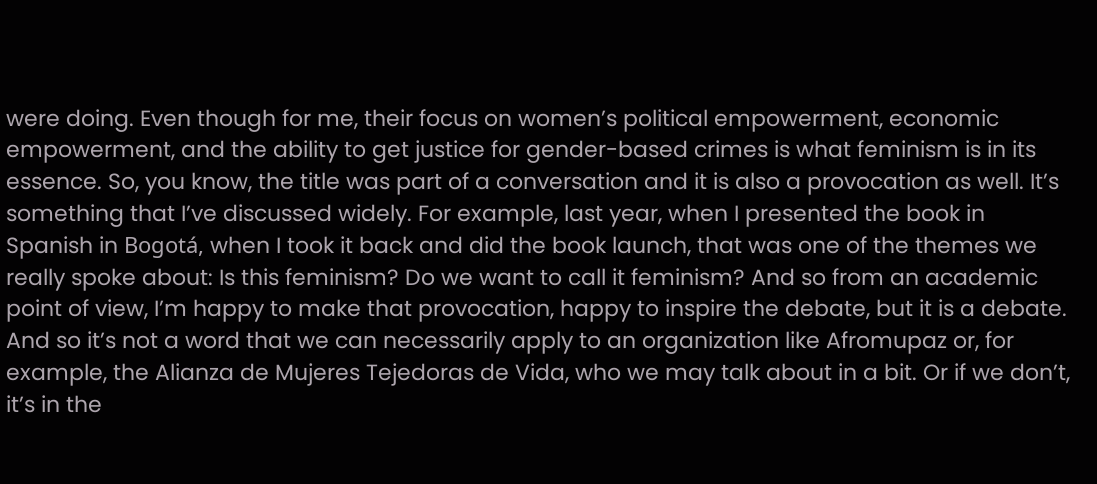were doing. Even though for me, their focus on women’s political empowerment, economic empowerment, and the ability to get justice for gender-based crimes is what feminism is in its essence. So, you know, the title was part of a conversation and it is also a provocation as well. It’s something that I’ve discussed widely. For example, last year, when I presented the book in Spanish in Bogotá, when I took it back and did the book launch, that was one of the themes we really spoke about: Is this feminism? Do we want to call it feminism? And so from an academic point of view, I’m happy to make that provocation, happy to inspire the debate, but it is a debate. And so it’s not a word that we can necessarily apply to an organization like Afromupaz or, for example, the Alianza de Mujeres Tejedoras de Vida, who we may talk about in a bit. Or if we don’t, it’s in the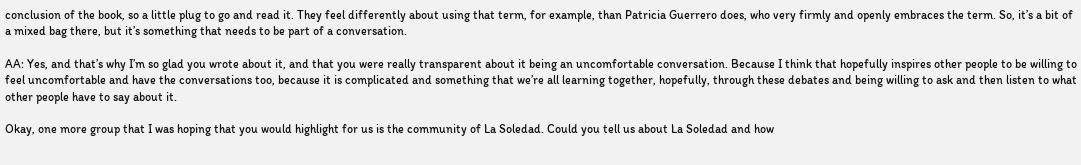conclusion of the book, so a little plug to go and read it. They feel differently about using that term, for example, than Patricia Guerrero does, who very firmly and openly embraces the term. So, it’s a bit of a mixed bag there, but it’s something that needs to be part of a conversation.

AA: Yes, and that’s why I’m so glad you wrote about it, and that you were really transparent about it being an uncomfortable conversation. Because I think that hopefully inspires other people to be willing to feel uncomfortable and have the conversations too, because it is complicated and something that we’re all learning together, hopefully, through these debates and being willing to ask and then listen to what other people have to say about it.

Okay, one more group that I was hoping that you would highlight for us is the community of La Soledad. Could you tell us about La Soledad and how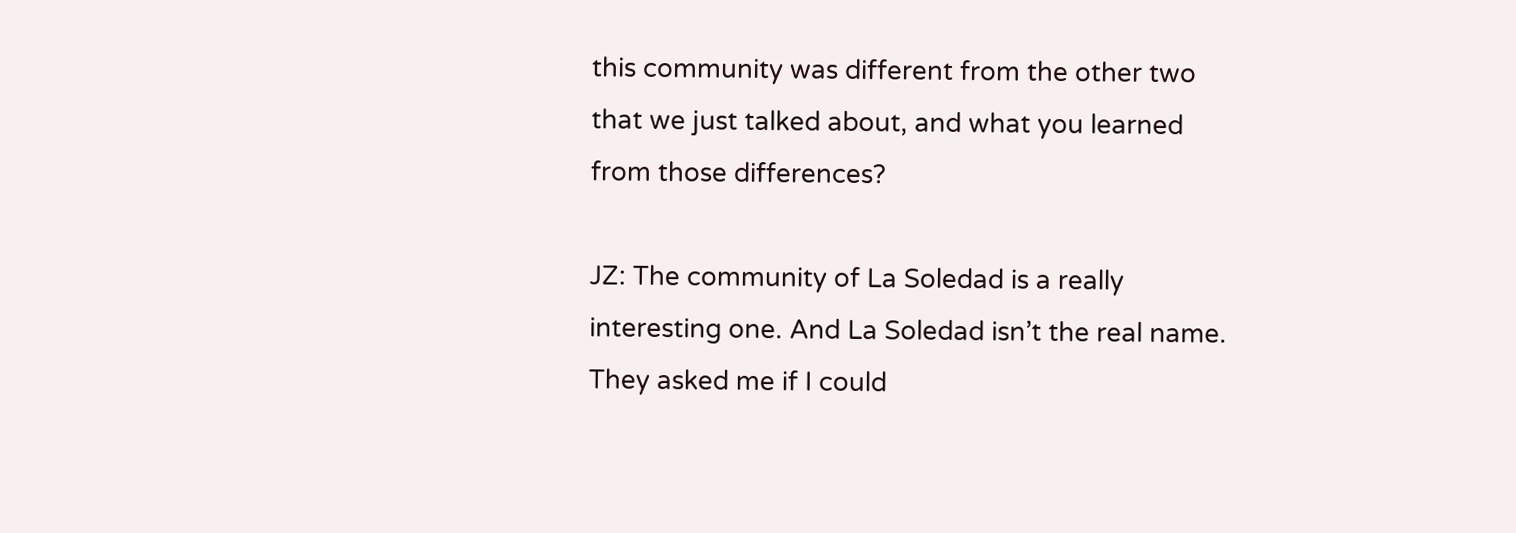this community was different from the other two that we just talked about, and what you learned from those differences?

JZ: The community of La Soledad is a really interesting one. And La Soledad isn’t the real name. They asked me if I could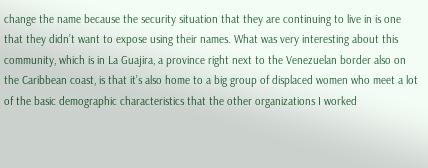change the name because the security situation that they are continuing to live in is one that they didn’t want to expose using their names. What was very interesting about this community, which is in La Guajira, a province right next to the Venezuelan border also on the Caribbean coast, is that it’s also home to a big group of displaced women who meet a lot of the basic demographic characteristics that the other organizations I worked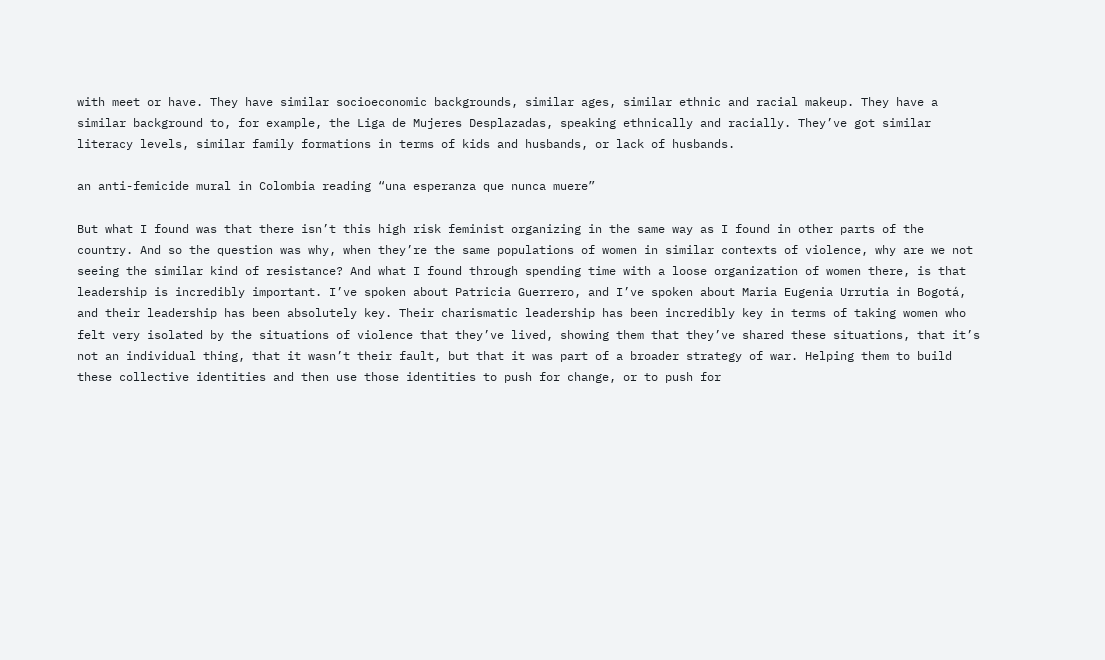with meet or have. They have similar socioeconomic backgrounds, similar ages, similar ethnic and racial makeup. They have a similar background to, for example, the Liga de Mujeres Desplazadas, speaking ethnically and racially. They’ve got similar literacy levels, similar family formations in terms of kids and husbands, or lack of husbands.

an anti-femicide mural in Colombia reading “una esperanza que nunca muere”

But what I found was that there isn’t this high risk feminist organizing in the same way as I found in other parts of the country. And so the question was why, when they’re the same populations of women in similar contexts of violence, why are we not seeing the similar kind of resistance? And what I found through spending time with a loose organization of women there, is that leadership is incredibly important. I’ve spoken about Patricia Guerrero, and I’ve spoken about Maria Eugenia Urrutia in Bogotá, and their leadership has been absolutely key. Their charismatic leadership has been incredibly key in terms of taking women who felt very isolated by the situations of violence that they’ve lived, showing them that they’ve shared these situations, that it’s not an individual thing, that it wasn’t their fault, but that it was part of a broader strategy of war. Helping them to build these collective identities and then use those identities to push for change, or to push for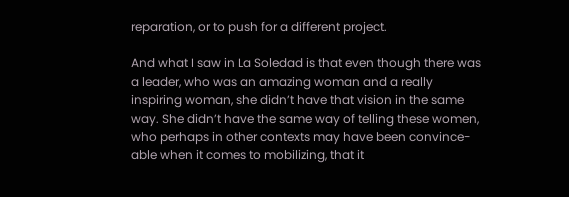reparation, or to push for a different project.

And what I saw in La Soledad is that even though there was a leader, who was an amazing woman and a really inspiring woman, she didn’t have that vision in the same way. She didn’t have the same way of telling these women, who perhaps in other contexts may have been convince-able when it comes to mobilizing, that it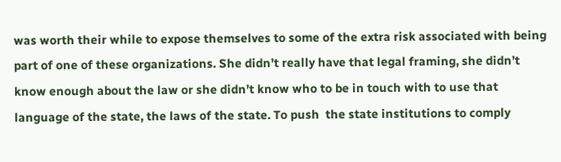was worth their while to expose themselves to some of the extra risk associated with being part of one of these organizations. She didn’t really have that legal framing, she didn’t know enough about the law or she didn’t know who to be in touch with to use that language of the state, the laws of the state. To push  the state institutions to comply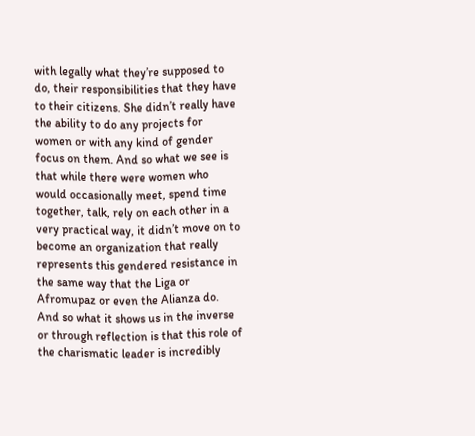with legally what they’re supposed to do, their responsibilities that they have to their citizens. She didn’t really have the ability to do any projects for women or with any kind of gender focus on them. And so what we see is that while there were women who would occasionally meet, spend time together, talk, rely on each other in a very practical way, it didn’t move on to become an organization that really represents this gendered resistance in the same way that the Liga or Afromupaz or even the Alianza do. And so what it shows us in the inverse or through reflection is that this role of the charismatic leader is incredibly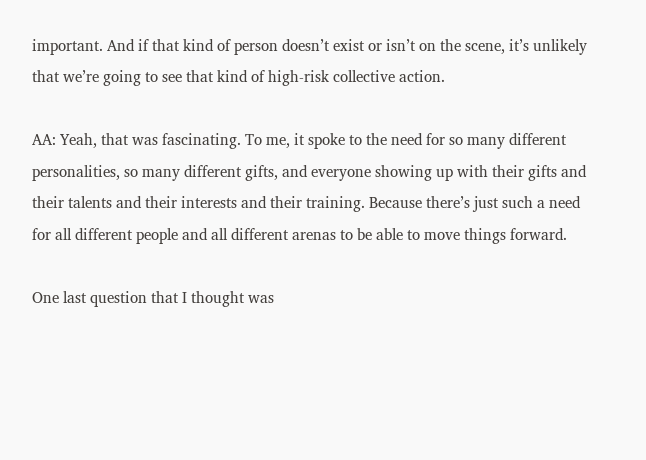important. And if that kind of person doesn’t exist or isn’t on the scene, it’s unlikely that we’re going to see that kind of high-risk collective action.

AA: Yeah, that was fascinating. To me, it spoke to the need for so many different personalities, so many different gifts, and everyone showing up with their gifts and their talents and their interests and their training. Because there’s just such a need for all different people and all different arenas to be able to move things forward.

One last question that I thought was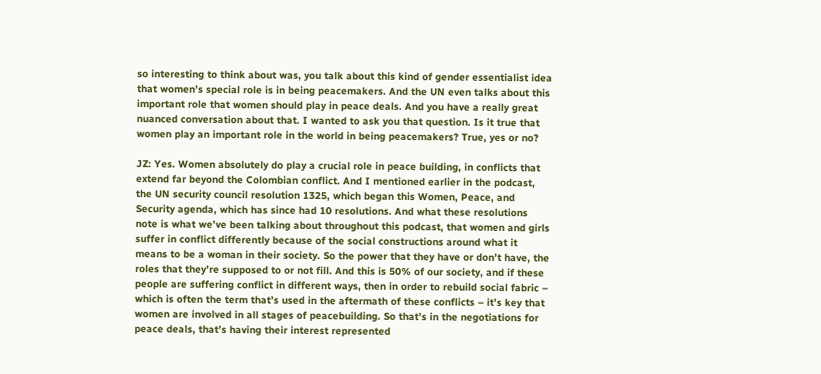so interesting to think about was, you talk about this kind of gender essentialist idea that women’s special role is in being peacemakers. And the UN even talks about this important role that women should play in peace deals. And you have a really great nuanced conversation about that. I wanted to ask you that question. Is it true that women play an important role in the world in being peacemakers? True, yes or no?

JZ: Yes. Women absolutely do play a crucial role in peace building, in conflicts that extend far beyond the Colombian conflict. And I mentioned earlier in the podcast, the UN security council resolution 1325, which began this Women, Peace, and Security agenda, which has since had 10 resolutions. And what these resolutions note is what we’ve been talking about throughout this podcast, that women and girls suffer in conflict differently because of the social constructions around what it means to be a woman in their society. So the power that they have or don’t have, the roles that they’re supposed to or not fill. And this is 50% of our society, and if these people are suffering conflict in different ways, then in order to rebuild social fabric – which is often the term that’s used in the aftermath of these conflicts – it’s key that women are involved in all stages of peacebuilding. So that’s in the negotiations for peace deals, that’s having their interest represented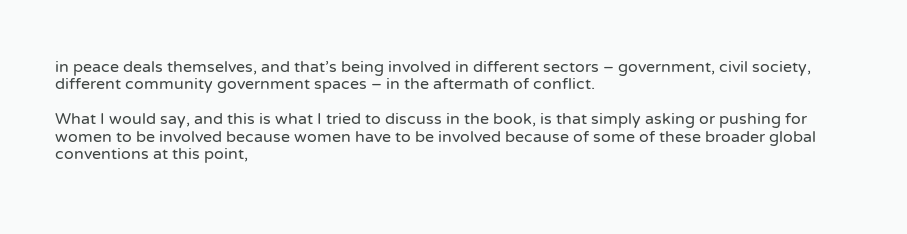in peace deals themselves, and that’s being involved in different sectors – government, civil society, different community government spaces – in the aftermath of conflict.

What I would say, and this is what I tried to discuss in the book, is that simply asking or pushing for women to be involved because women have to be involved because of some of these broader global conventions at this point,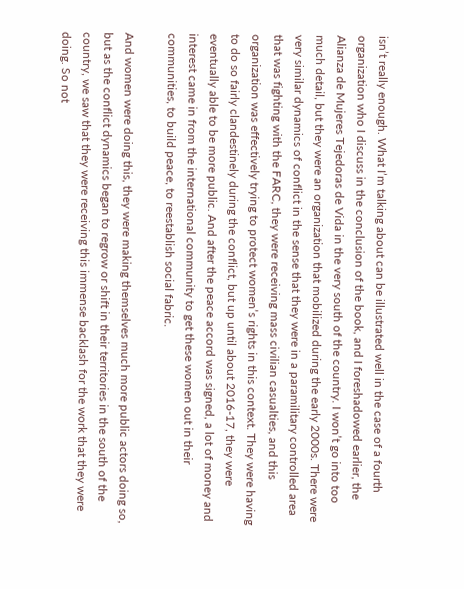isn’t really enough. What I’m talking about can be illustrated well in the case of a fourth organization who I discuss in the conclusion of the book, and I foreshadowed earlier, the Alianza de Mujeres Tejedoras de Vida in the very south of the country. I won’t go into too much detail, but they were an organization that mobilized during the early 2000s. There were very similar dynamics of conflict in the sense that they were in a paramilitary controlled area that was fighting with the FARC, they were receiving mass civilian casualties, and this organization was effectively trying to protect women’s rights in this context. They were having to do so fairly clandestinely during the conflict, but up until about 2016-17, they were eventually able to be more public. And after the peace accord was signed, a lot of money and interest came in from the international community to get these women out in their communities, to build peace, to reestablish social fabric.

And women were doing this, they were making themselves much more public actors doing so, but as the conflict dynamics began to regrow or shift in their territories in the south of the country, we saw that they were receiving this immense backlash for the work that they were doing. So not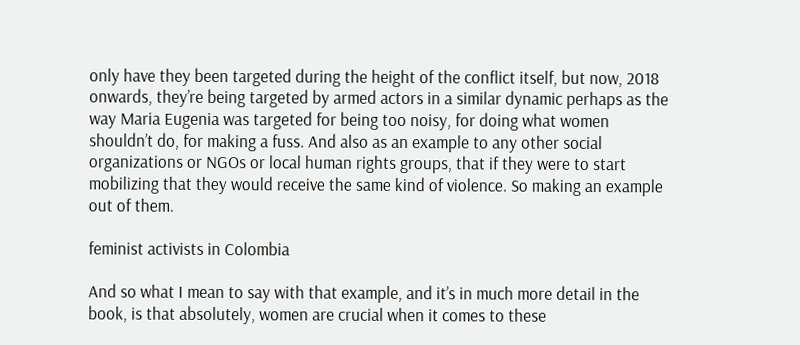only have they been targeted during the height of the conflict itself, but now, 2018 onwards, they’re being targeted by armed actors in a similar dynamic perhaps as the way Maria Eugenia was targeted for being too noisy, for doing what women shouldn’t do, for making a fuss. And also as an example to any other social organizations or NGOs or local human rights groups, that if they were to start mobilizing that they would receive the same kind of violence. So making an example out of them.

feminist activists in Colombia

And so what I mean to say with that example, and it’s in much more detail in the book, is that absolutely, women are crucial when it comes to these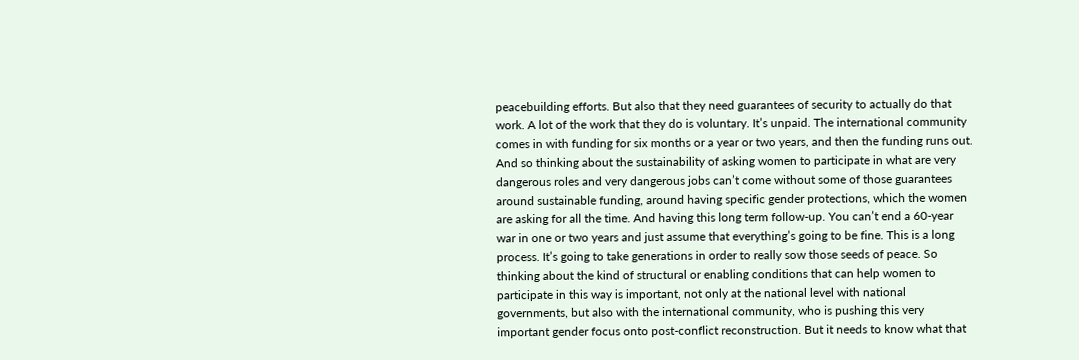peacebuilding efforts. But also that they need guarantees of security to actually do that work. A lot of the work that they do is voluntary. It’s unpaid. The international community comes in with funding for six months or a year or two years, and then the funding runs out. And so thinking about the sustainability of asking women to participate in what are very dangerous roles and very dangerous jobs can’t come without some of those guarantees around sustainable funding, around having specific gender protections, which the women are asking for all the time. And having this long term follow-up. You can’t end a 60-year war in one or two years and just assume that everything’s going to be fine. This is a long process. It’s going to take generations in order to really sow those seeds of peace. So thinking about the kind of structural or enabling conditions that can help women to participate in this way is important, not only at the national level with national governments, but also with the international community, who is pushing this very important gender focus onto post-conflict reconstruction. But it needs to know what that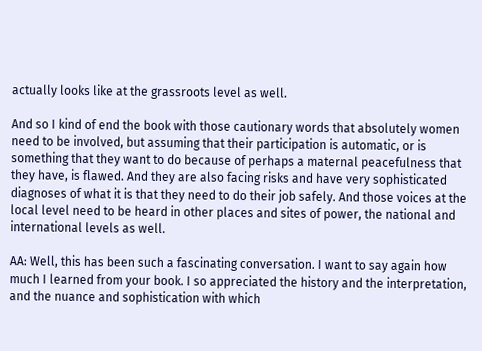actually looks like at the grassroots level as well.

And so I kind of end the book with those cautionary words that absolutely women need to be involved, but assuming that their participation is automatic, or is something that they want to do because of perhaps a maternal peacefulness that they have, is flawed. And they are also facing risks and have very sophisticated diagnoses of what it is that they need to do their job safely. And those voices at the local level need to be heard in other places and sites of power, the national and international levels as well.

AA: Well, this has been such a fascinating conversation. I want to say again how much I learned from your book. I so appreciated the history and the interpretation, and the nuance and sophistication with which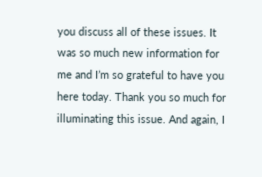you discuss all of these issues. It was so much new information for me and I’m so grateful to have you here today. Thank you so much for illuminating this issue. And again, I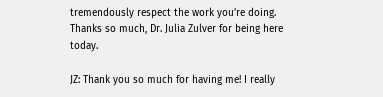tremendously respect the work you’re doing. Thanks so much, Dr. Julia Zulver for being here today.

JZ: Thank you so much for having me! I really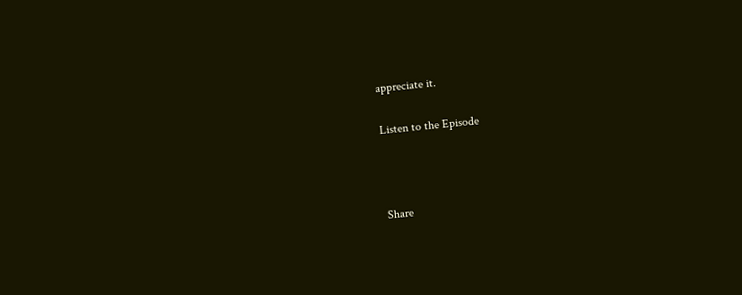appreciate it.

Listen to the Episode



Share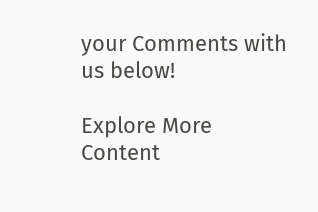your Comments with us below!

Explore More Content